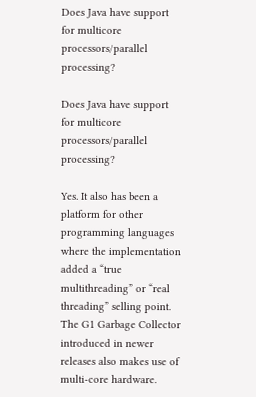Does Java have support for multicore processors/parallel processing?

Does Java have support for multicore
processors/parallel processing?

Yes. It also has been a platform for other programming languages where the implementation added a “true multithreading” or “real threading” selling point. The G1 Garbage Collector introduced in newer releases also makes use of multi-core hardware.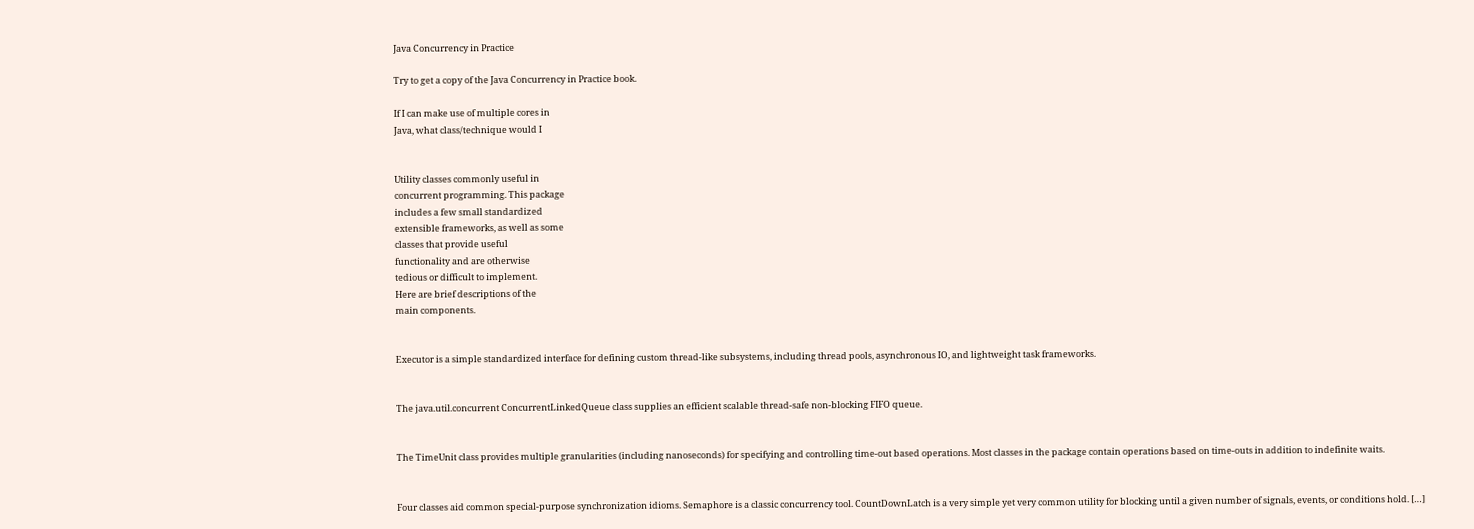Java Concurrency in Practice

Try to get a copy of the Java Concurrency in Practice book.

If I can make use of multiple cores in
Java, what class/technique would I


Utility classes commonly useful in
concurrent programming. This package
includes a few small standardized
extensible frameworks, as well as some
classes that provide useful
functionality and are otherwise
tedious or difficult to implement.
Here are brief descriptions of the
main components.


Executor is a simple standardized interface for defining custom thread-like subsystems, including thread pools, asynchronous IO, and lightweight task frameworks.


The java.util.concurrent ConcurrentLinkedQueue class supplies an efficient scalable thread-safe non-blocking FIFO queue.


The TimeUnit class provides multiple granularities (including nanoseconds) for specifying and controlling time-out based operations. Most classes in the package contain operations based on time-outs in addition to indefinite waits.


Four classes aid common special-purpose synchronization idioms. Semaphore is a classic concurrency tool. CountDownLatch is a very simple yet very common utility for blocking until a given number of signals, events, or conditions hold. […]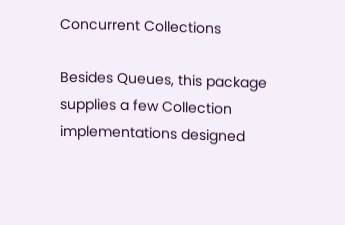Concurrent Collections

Besides Queues, this package supplies a few Collection implementations designed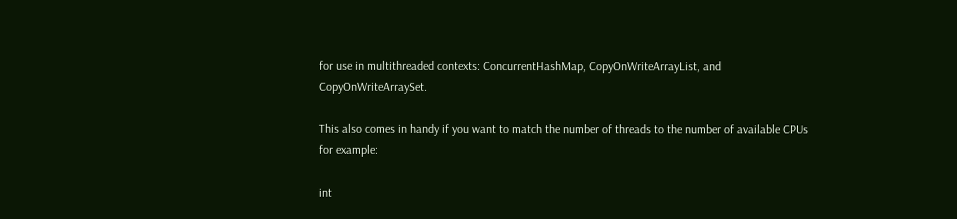for use in multithreaded contexts: ConcurrentHashMap, CopyOnWriteArrayList, and CopyOnWriteArraySet.

This also comes in handy if you want to match the number of threads to the number of available CPUs for example:

int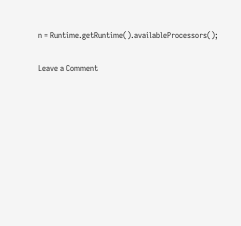n = Runtime.getRuntime().availableProcessors();

Leave a Comment